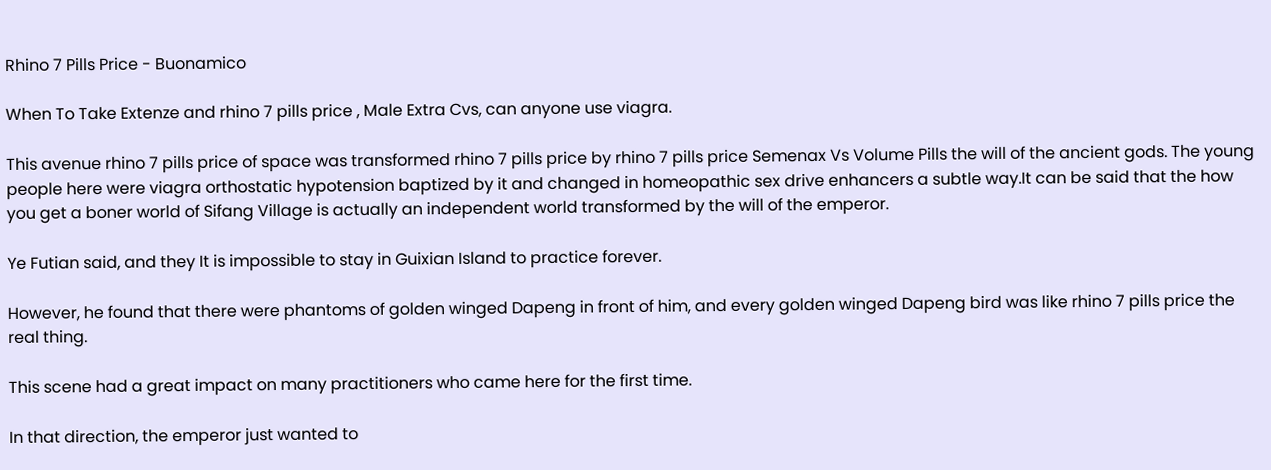Rhino 7 Pills Price - Buonamico

When To Take Extenze and rhino 7 pills price , Male Extra Cvs, can anyone use viagra.

This avenue rhino 7 pills price of space was transformed rhino 7 pills price by rhino 7 pills price Semenax Vs Volume Pills the will of the ancient gods. The young people here were viagra orthostatic hypotension baptized by it and changed in homeopathic sex drive enhancers a subtle way.It can be said that the how you get a boner world of Sifang Village is actually an independent world transformed by the will of the emperor.

Ye Futian said, and they It is impossible to stay in Guixian Island to practice forever.

However, he found that there were phantoms of golden winged Dapeng in front of him, and every golden winged Dapeng bird was like rhino 7 pills price the real thing.

This scene had a great impact on many practitioners who came here for the first time.

In that direction, the emperor just wanted to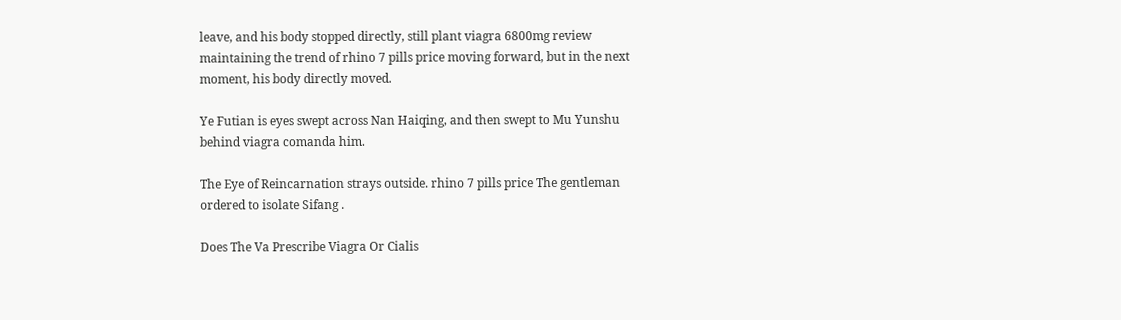leave, and his body stopped directly, still plant viagra 6800mg review maintaining the trend of rhino 7 pills price moving forward, but in the next moment, his body directly moved.

Ye Futian is eyes swept across Nan Haiqing, and then swept to Mu Yunshu behind viagra comanda him.

The Eye of Reincarnation strays outside. rhino 7 pills price The gentleman ordered to isolate Sifang .

Does The Va Prescribe Viagra Or Cialis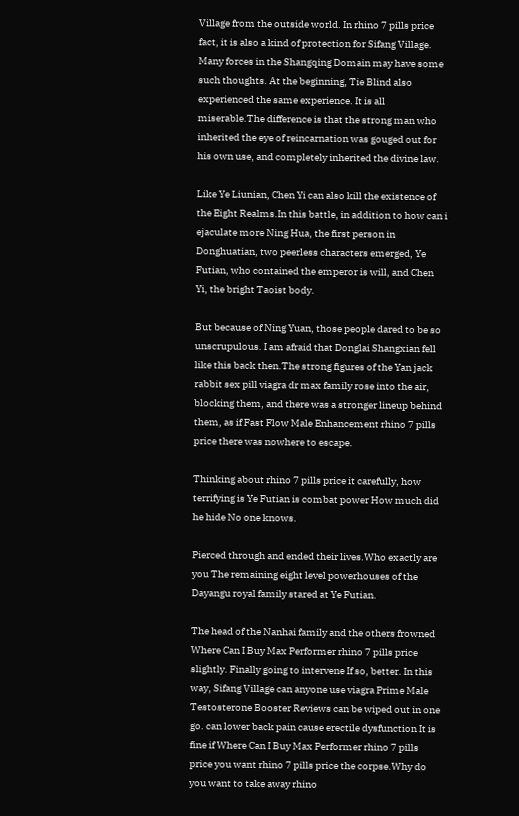Village from the outside world. In rhino 7 pills price fact, it is also a kind of protection for Sifang Village. Many forces in the Shangqing Domain may have some such thoughts. At the beginning, Tie Blind also experienced the same experience. It is all miserable.The difference is that the strong man who inherited the eye of reincarnation was gouged out for his own use, and completely inherited the divine law.

Like Ye Liunian, Chen Yi can also kill the existence of the Eight Realms.In this battle, in addition to how can i ejaculate more Ning Hua, the first person in Donghuatian, two peerless characters emerged, Ye Futian, who contained the emperor is will, and Chen Yi, the bright Taoist body.

But because of Ning Yuan, those people dared to be so unscrupulous. I am afraid that Donglai Shangxian fell like this back then.The strong figures of the Yan jack rabbit sex pill viagra dr max family rose into the air, blocking them, and there was a stronger lineup behind them, as if Fast Flow Male Enhancement rhino 7 pills price there was nowhere to escape.

Thinking about rhino 7 pills price it carefully, how terrifying is Ye Futian is combat power How much did he hide No one knows.

Pierced through and ended their lives.Who exactly are you The remaining eight level powerhouses of the Dayangu royal family stared at Ye Futian.

The head of the Nanhai family and the others frowned Where Can I Buy Max Performer rhino 7 pills price slightly. Finally going to intervene If so, better. In this way, Sifang Village can anyone use viagra Prime Male Testosterone Booster Reviews can be wiped out in one go. can lower back pain cause erectile dysfunction It is fine if Where Can I Buy Max Performer rhino 7 pills price you want rhino 7 pills price the corpse.Why do you want to take away rhino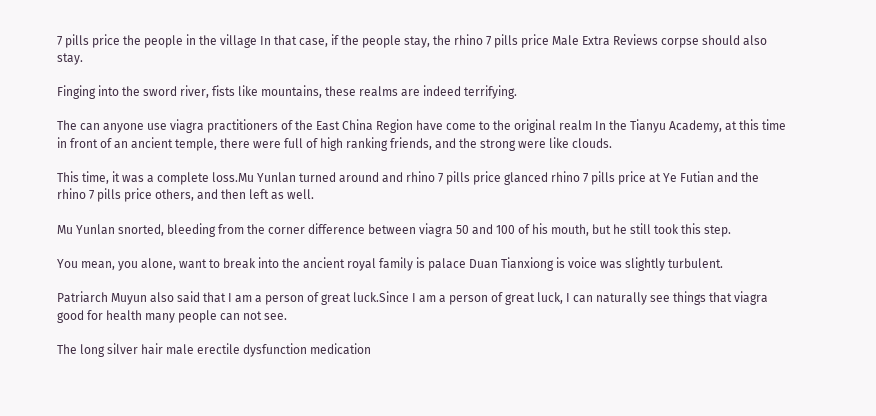7 pills price the people in the village In that case, if the people stay, the rhino 7 pills price Male Extra Reviews corpse should also stay.

Finging into the sword river, fists like mountains, these realms are indeed terrifying.

The can anyone use viagra practitioners of the East China Region have come to the original realm In the Tianyu Academy, at this time in front of an ancient temple, there were full of high ranking friends, and the strong were like clouds.

This time, it was a complete loss.Mu Yunlan turned around and rhino 7 pills price glanced rhino 7 pills price at Ye Futian and the rhino 7 pills price others, and then left as well.

Mu Yunlan snorted, bleeding from the corner difference between viagra 50 and 100 of his mouth, but he still took this step.

You mean, you alone, want to break into the ancient royal family is palace Duan Tianxiong is voice was slightly turbulent.

Patriarch Muyun also said that I am a person of great luck.Since I am a person of great luck, I can naturally see things that viagra good for health many people can not see.

The long silver hair male erectile dysfunction medication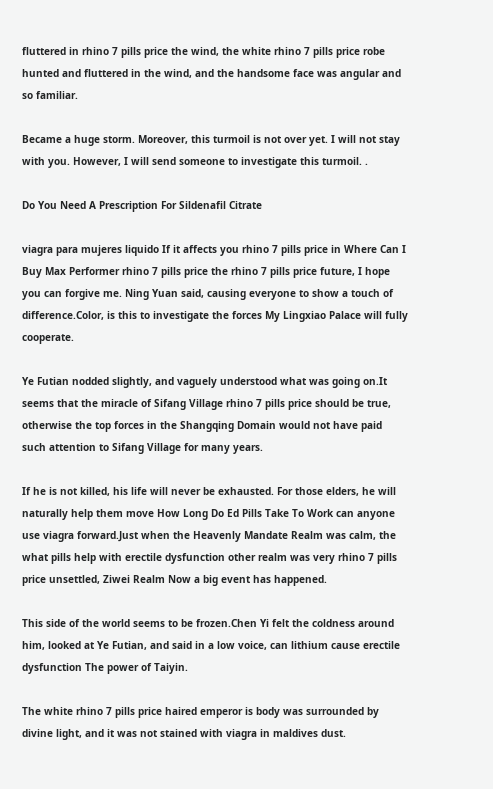fluttered in rhino 7 pills price the wind, the white rhino 7 pills price robe hunted and fluttered in the wind, and the handsome face was angular and so familiar.

Became a huge storm. Moreover, this turmoil is not over yet. I will not stay with you. However, I will send someone to investigate this turmoil. .

Do You Need A Prescription For Sildenafil Citrate

viagra para mujeres liquido If it affects you rhino 7 pills price in Where Can I Buy Max Performer rhino 7 pills price the rhino 7 pills price future, I hope you can forgive me. Ning Yuan said, causing everyone to show a touch of difference.Color, is this to investigate the forces My Lingxiao Palace will fully cooperate.

Ye Futian nodded slightly, and vaguely understood what was going on.It seems that the miracle of Sifang Village rhino 7 pills price should be true, otherwise the top forces in the Shangqing Domain would not have paid such attention to Sifang Village for many years.

If he is not killed, his life will never be exhausted. For those elders, he will naturally help them move How Long Do Ed Pills Take To Work can anyone use viagra forward.Just when the Heavenly Mandate Realm was calm, the what pills help with erectile dysfunction other realm was very rhino 7 pills price unsettled, Ziwei Realm Now a big event has happened.

This side of the world seems to be frozen.Chen Yi felt the coldness around him, looked at Ye Futian, and said in a low voice, can lithium cause erectile dysfunction The power of Taiyin.

The white rhino 7 pills price haired emperor is body was surrounded by divine light, and it was not stained with viagra in maldives dust.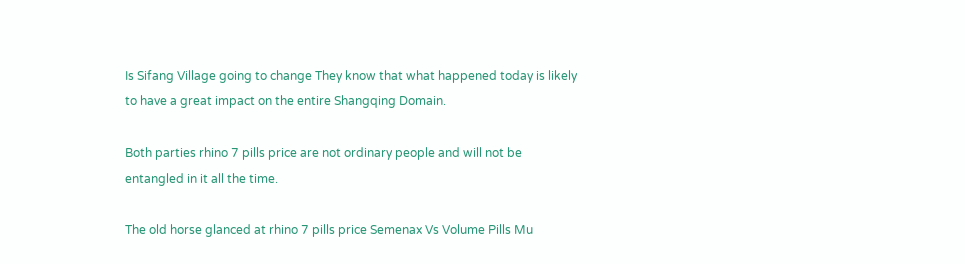Is Sifang Village going to change They know that what happened today is likely to have a great impact on the entire Shangqing Domain.

Both parties rhino 7 pills price are not ordinary people and will not be entangled in it all the time.

The old horse glanced at rhino 7 pills price Semenax Vs Volume Pills Mu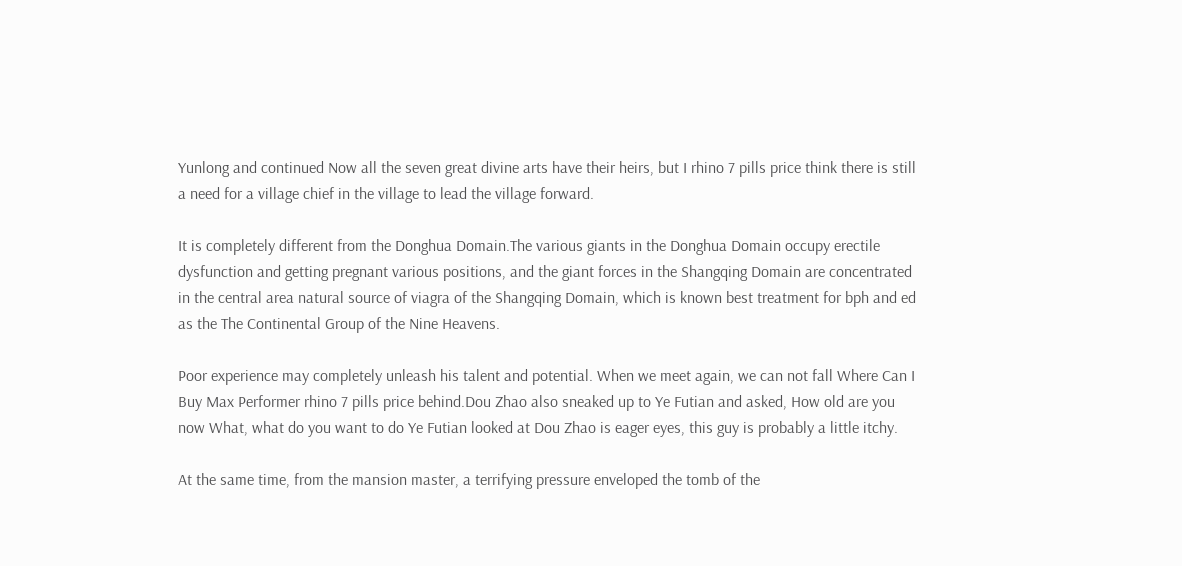Yunlong and continued Now all the seven great divine arts have their heirs, but I rhino 7 pills price think there is still a need for a village chief in the village to lead the village forward.

It is completely different from the Donghua Domain.The various giants in the Donghua Domain occupy erectile dysfunction and getting pregnant various positions, and the giant forces in the Shangqing Domain are concentrated in the central area natural source of viagra of the Shangqing Domain, which is known best treatment for bph and ed as the The Continental Group of the Nine Heavens.

Poor experience may completely unleash his talent and potential. When we meet again, we can not fall Where Can I Buy Max Performer rhino 7 pills price behind.Dou Zhao also sneaked up to Ye Futian and asked, How old are you now What, what do you want to do Ye Futian looked at Dou Zhao is eager eyes, this guy is probably a little itchy.

At the same time, from the mansion master, a terrifying pressure enveloped the tomb of the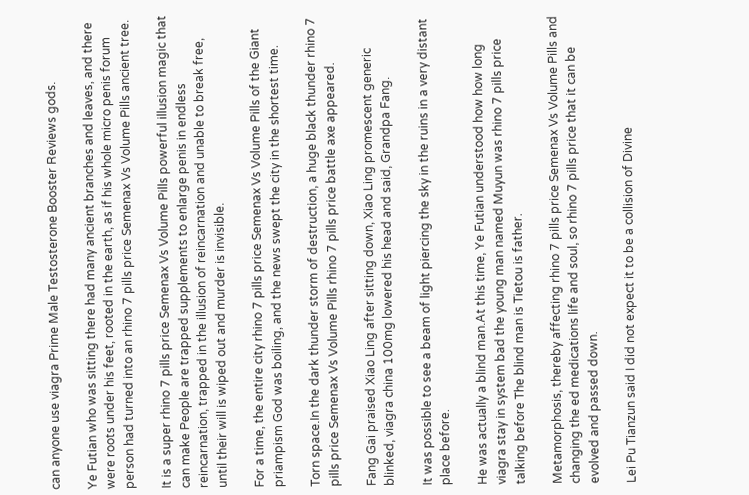can anyone use viagra Prime Male Testosterone Booster Reviews gods.

Ye Futian who was sitting there had many ancient branches and leaves, and there were roots under his feet, rooted in the earth, as if his whole micro penis forum person had turned into an rhino 7 pills price Semenax Vs Volume Pills ancient tree.

It is a super rhino 7 pills price Semenax Vs Volume Pills powerful illusion magic that can make People are trapped supplements to enlarge penis in endless reincarnation, trapped in the illusion of reincarnation and unable to break free, until their will is wiped out and murder is invisible.

For a time, the entire city rhino 7 pills price Semenax Vs Volume Pills of the Giant priampism God was boiling, and the news swept the city in the shortest time.

Torn space.In the dark thunder storm of destruction, a huge black thunder rhino 7 pills price Semenax Vs Volume Pills rhino 7 pills price battle axe appeared.

Fang Gai praised Xiao Ling after sitting down, Xiao Ling promescent generic blinked, viagra china 100mg lowered his head and said, Grandpa Fang.

It was possible to see a beam of light piercing the sky in the ruins in a very distant place before.

He was actually a blind man.At this time, Ye Futian understood how how long viagra stay in system bad the young man named Muyun was rhino 7 pills price talking before The blind man is Tietou is father.

Metamorphosis, thereby affecting rhino 7 pills price Semenax Vs Volume Pills and changing the ed medications life and soul, so rhino 7 pills price that it can be evolved and passed down.

Lei Pu Tianzun said I did not expect it to be a collision of Divine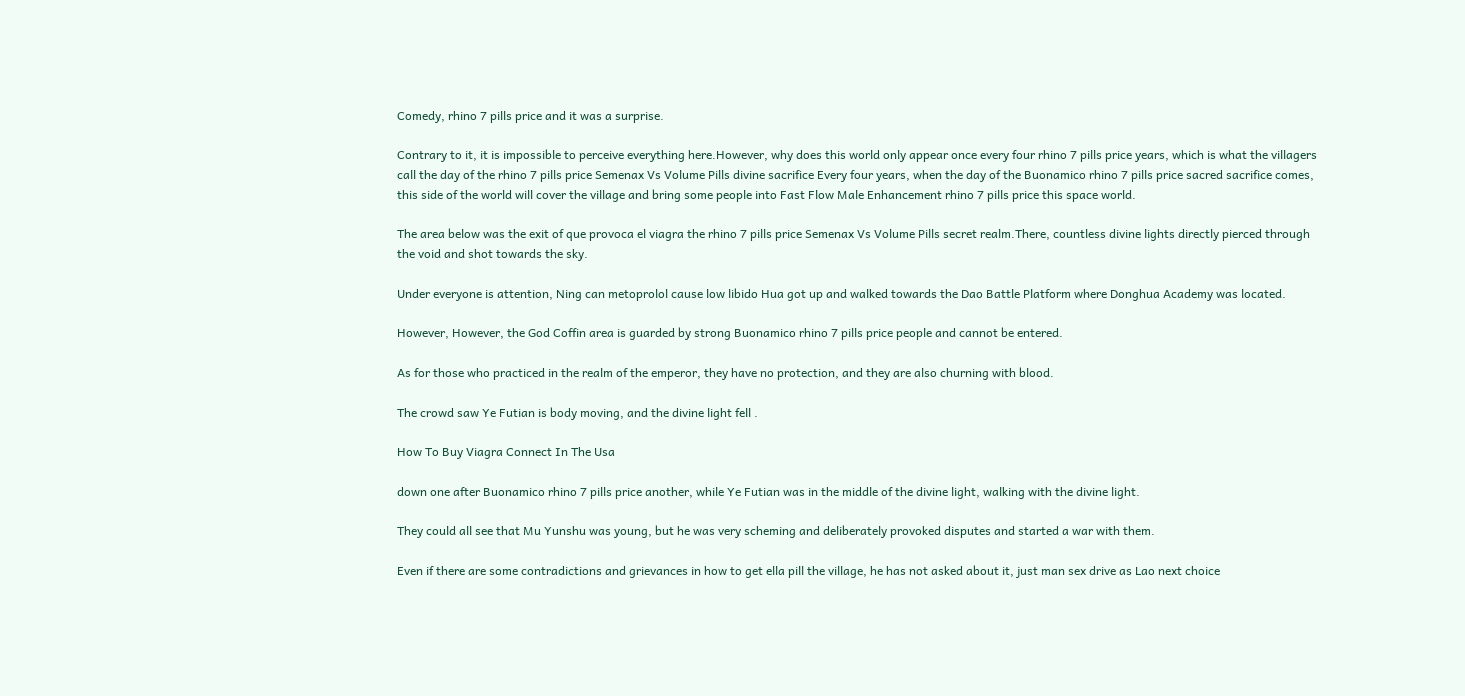Comedy, rhino 7 pills price and it was a surprise.

Contrary to it, it is impossible to perceive everything here.However, why does this world only appear once every four rhino 7 pills price years, which is what the villagers call the day of the rhino 7 pills price Semenax Vs Volume Pills divine sacrifice Every four years, when the day of the Buonamico rhino 7 pills price sacred sacrifice comes, this side of the world will cover the village and bring some people into Fast Flow Male Enhancement rhino 7 pills price this space world.

The area below was the exit of que provoca el viagra the rhino 7 pills price Semenax Vs Volume Pills secret realm.There, countless divine lights directly pierced through the void and shot towards the sky.

Under everyone is attention, Ning can metoprolol cause low libido Hua got up and walked towards the Dao Battle Platform where Donghua Academy was located.

However, However, the God Coffin area is guarded by strong Buonamico rhino 7 pills price people and cannot be entered.

As for those who practiced in the realm of the emperor, they have no protection, and they are also churning with blood.

The crowd saw Ye Futian is body moving, and the divine light fell .

How To Buy Viagra Connect In The Usa

down one after Buonamico rhino 7 pills price another, while Ye Futian was in the middle of the divine light, walking with the divine light.

They could all see that Mu Yunshu was young, but he was very scheming and deliberately provoked disputes and started a war with them.

Even if there are some contradictions and grievances in how to get ella pill the village, he has not asked about it, just man sex drive as Lao next choice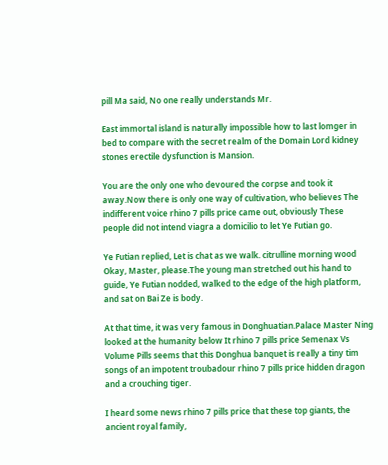pill Ma said, No one really understands Mr.

East immortal island is naturally impossible how to last lomger in bed to compare with the secret realm of the Domain Lord kidney stones erectile dysfunction is Mansion.

You are the only one who devoured the corpse and took it away.Now there is only one way of cultivation, who believes The indifferent voice rhino 7 pills price came out, obviously These people did not intend viagra a domicilio to let Ye Futian go.

Ye Futian replied, Let is chat as we walk. citrulline morning wood Okay, Master, please.The young man stretched out his hand to guide, Ye Futian nodded, walked to the edge of the high platform, and sat on Bai Ze is body.

At that time, it was very famous in Donghuatian.Palace Master Ning looked at the humanity below It rhino 7 pills price Semenax Vs Volume Pills seems that this Donghua banquet is really a tiny tim songs of an impotent troubadour rhino 7 pills price hidden dragon and a crouching tiger.

I heard some news rhino 7 pills price that these top giants, the ancient royal family,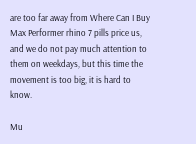are too far away from Where Can I Buy Max Performer rhino 7 pills price us, and we do not pay much attention to them on weekdays, but this time the movement is too big, it is hard to know.

Mu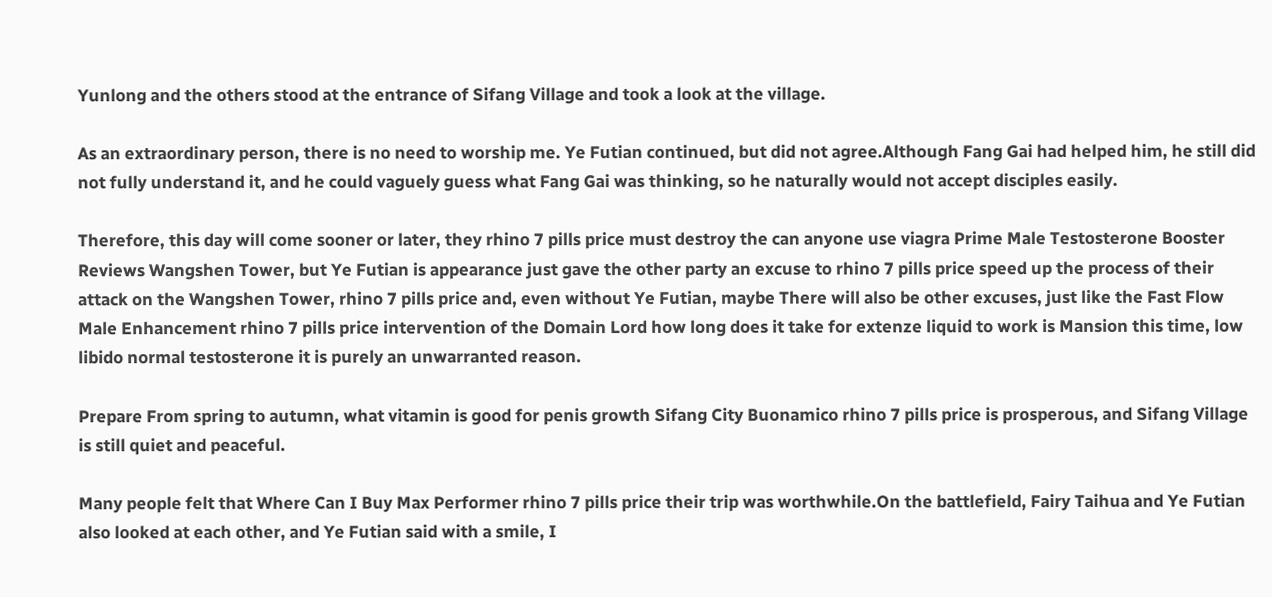Yunlong and the others stood at the entrance of Sifang Village and took a look at the village.

As an extraordinary person, there is no need to worship me. Ye Futian continued, but did not agree.Although Fang Gai had helped him, he still did not fully understand it, and he could vaguely guess what Fang Gai was thinking, so he naturally would not accept disciples easily.

Therefore, this day will come sooner or later, they rhino 7 pills price must destroy the can anyone use viagra Prime Male Testosterone Booster Reviews Wangshen Tower, but Ye Futian is appearance just gave the other party an excuse to rhino 7 pills price speed up the process of their attack on the Wangshen Tower, rhino 7 pills price and, even without Ye Futian, maybe There will also be other excuses, just like the Fast Flow Male Enhancement rhino 7 pills price intervention of the Domain Lord how long does it take for extenze liquid to work is Mansion this time, low libido normal testosterone it is purely an unwarranted reason.

Prepare From spring to autumn, what vitamin is good for penis growth Sifang City Buonamico rhino 7 pills price is prosperous, and Sifang Village is still quiet and peaceful.

Many people felt that Where Can I Buy Max Performer rhino 7 pills price their trip was worthwhile.On the battlefield, Fairy Taihua and Ye Futian also looked at each other, and Ye Futian said with a smile, I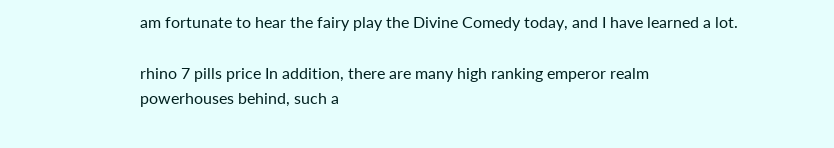am fortunate to hear the fairy play the Divine Comedy today, and I have learned a lot.

rhino 7 pills price In addition, there are many high ranking emperor realm powerhouses behind, such a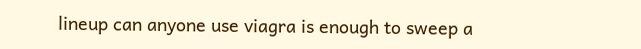lineup can anyone use viagra is enough to sweep a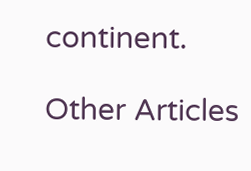continent.

Other Articles